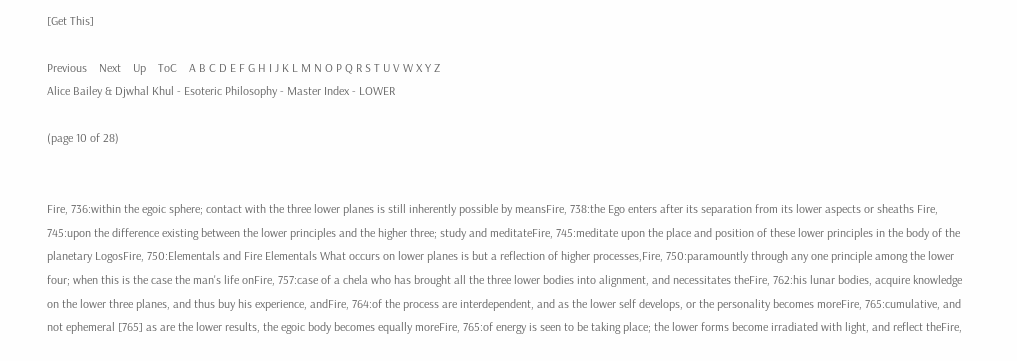[Get This]

Previous    Next    Up    ToC    A B C D E F G H I J K L M N O P Q R S T U V W X Y Z
Alice Bailey & Djwhal Khul - Esoteric Philosophy - Master Index - LOWER

(page 10 of 28)


Fire, 736:within the egoic sphere; contact with the three lower planes is still inherently possible by meansFire, 738:the Ego enters after its separation from its lower aspects or sheaths Fire, 745:upon the difference existing between the lower principles and the higher three; study and meditateFire, 745:meditate upon the place and position of these lower principles in the body of the planetary LogosFire, 750:Elementals and Fire Elementals What occurs on lower planes is but a reflection of higher processes,Fire, 750:paramountly through any one principle among the lower four; when this is the case the man's life onFire, 757:case of a chela who has brought all the three lower bodies into alignment, and necessitates theFire, 762:his lunar bodies, acquire knowledge on the lower three planes, and thus buy his experience, andFire, 764:of the process are interdependent, and as the lower self develops, or the personality becomes moreFire, 765:cumulative, and not ephemeral [765] as are the lower results, the egoic body becomes equally moreFire, 765:of energy is seen to be taking place; the lower forms become irradiated with light, and reflect theFire,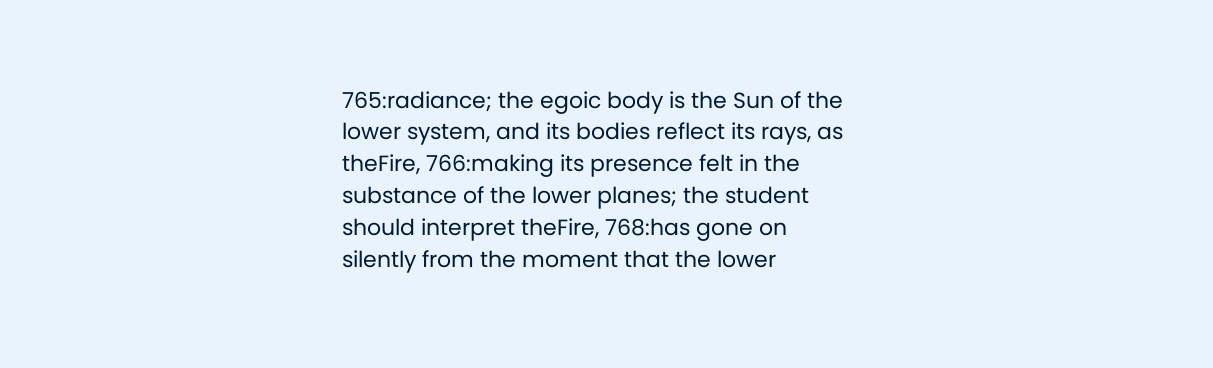765:radiance; the egoic body is the Sun of the lower system, and its bodies reflect its rays, as theFire, 766:making its presence felt in the substance of the lower planes; the student should interpret theFire, 768:has gone on silently from the moment that the lower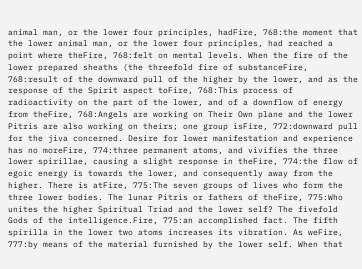animal man, or the lower four principles, hadFire, 768:the moment that the lower animal man, or the lower four principles, had reached a point where theFire, 768:felt on mental levels. When the fire of the lower prepared sheaths (the threefold fire of substanceFire, 768:result of the downward pull of the higher by the lower, and as the response of the Spirit aspect toFire, 768:This process of radioactivity on the part of the lower, and of a downflow of energy from theFire, 768:Angels are working on Their Own plane and the lower Pitris are also working on theirs; one group isFire, 772:downward pull for the jiva concerned. Desire for lower manifestation and experience has no moreFire, 774:three permanent atoms, and vivifies the three lower spirillae, causing a slight response in theFire, 774:the flow of egoic energy is towards the lower, and consequently away from the higher. There is atFire, 775:The seven groups of lives who form the three lower bodies. The lunar Pitris or fathers of theFire, 775:Who unites the higher Spiritual Triad and the lower self? The fivefold Gods of the intelligence.Fire, 775:an accomplished fact. The fifth spirilla in the lower two atoms increases its vibration. As weFire, 777:by means of the material furnished by the lower self. When that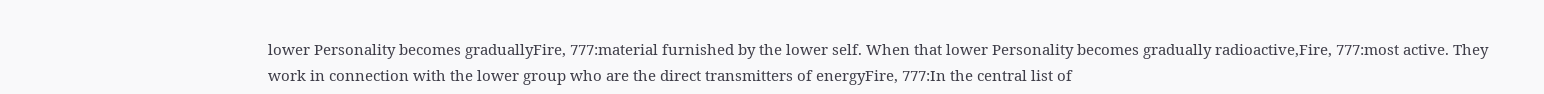lower Personality becomes graduallyFire, 777:material furnished by the lower self. When that lower Personality becomes gradually radioactive,Fire, 777:most active. They work in connection with the lower group who are the direct transmitters of energyFire, 777:In the central list of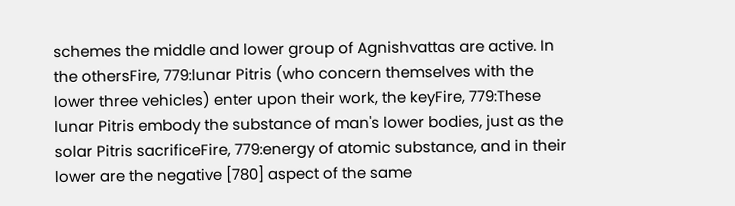schemes the middle and lower group of Agnishvattas are active. In the othersFire, 779:lunar Pitris (who concern themselves with the lower three vehicles) enter upon their work, the keyFire, 779:These lunar Pitris embody the substance of man's lower bodies, just as the solar Pitris sacrificeFire, 779:energy of atomic substance, and in their lower are the negative [780] aspect of the same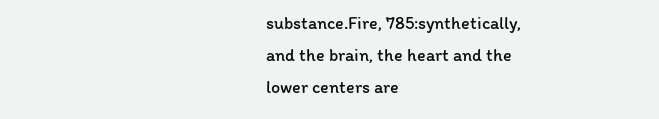substance.Fire, 785:synthetically, and the brain, the heart and the lower centers are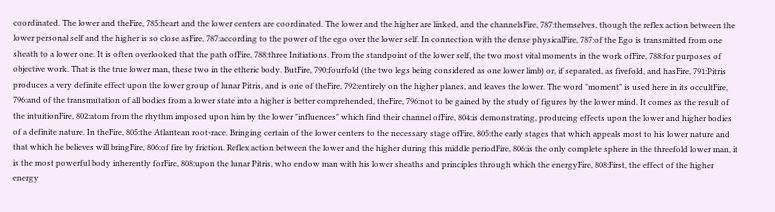coordinated. The lower and theFire, 785:heart and the lower centers are coordinated. The lower and the higher are linked, and the channelsFire, 787:themselves, though the reflex action between the lower personal self and the higher is so close asFire, 787:according to the power of the ego over the lower self. In connection with the dense physicalFire, 787:of the Ego is transmitted from one sheath to a lower one. It is often overlooked that the path ofFire, 788:three Initiations. From the standpoint of the lower self, the two most vital moments in the work ofFire, 788:for purposes of objective work. That is the true lower man, these two in the etheric body. ButFire, 790:fourfold (the two legs being considered as one lower limb) or, if separated, as fivefold, and hasFire, 791:Pitris produces a very definite effect upon the lower group of lunar Pitris, and is one of theFire, 792:entirely on the higher planes, and leaves the lower. The word "moment" is used here in its occultFire, 796:and of the transmutation of all bodies from a lower state into a higher is better comprehended, theFire, 796:not to be gained by the study of figures by the lower mind. It comes as the result of the intuitionFire, 802:atom from the rhythm imposed upon him by the lower "influences" which find their channel ofFire, 804:is demonstrating, producing effects upon the lower and higher bodies of a definite nature. In theFire, 805:the Atlantean root-race. Bringing certain of the lower centers to the necessary stage ofFire, 805:the early stages that which appeals most to his lower nature and that which he believes will bringFire, 806:of fire by friction. Reflex action between the lower and the higher during this middle periodFire, 806:is the only complete sphere in the threefold lower man, it is the most powerful body inherently forFire, 808:upon the lunar Pitris, who endow man with his lower sheaths and principles through which the energyFire, 808:First, the effect of the higher energy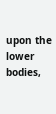upon the lower bodies,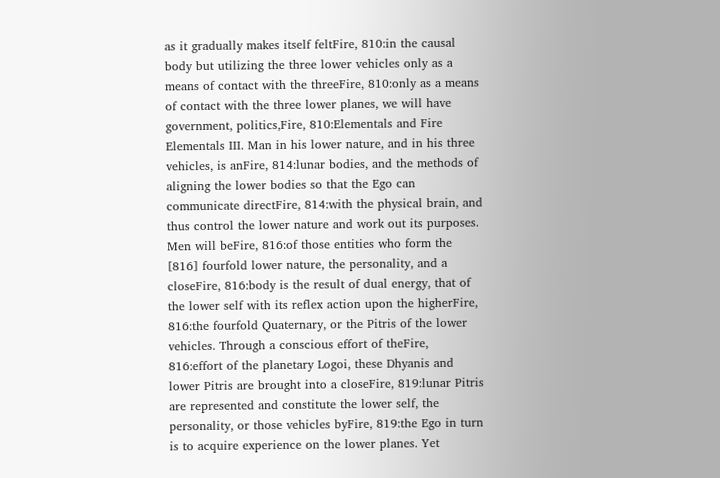as it gradually makes itself feltFire, 810:in the causal body but utilizing the three lower vehicles only as a means of contact with the threeFire, 810:only as a means of contact with the three lower planes, we will have government, politics,Fire, 810:Elementals and Fire Elementals III. Man in his lower nature, and in his three vehicles, is anFire, 814:lunar bodies, and the methods of aligning the lower bodies so that the Ego can communicate directFire, 814:with the physical brain, and thus control the lower nature and work out its purposes. Men will beFire, 816:of those entities who form the [816] fourfold lower nature, the personality, and a closeFire, 816:body is the result of dual energy, that of the lower self with its reflex action upon the higherFire, 816:the fourfold Quaternary, or the Pitris of the lower vehicles. Through a conscious effort of theFire, 816:effort of the planetary Logoi, these Dhyanis and lower Pitris are brought into a closeFire, 819:lunar Pitris are represented and constitute the lower self, the personality, or those vehicles byFire, 819:the Ego in turn is to acquire experience on the lower planes. Yet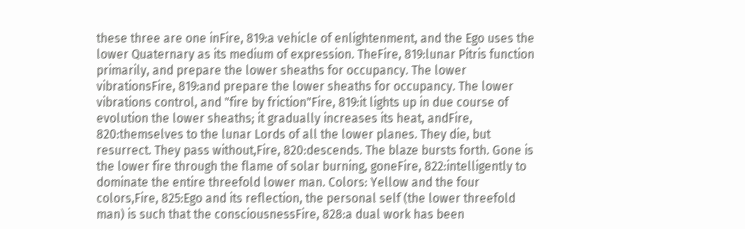these three are one inFire, 819:a vehicle of enlightenment, and the Ego uses the lower Quaternary as its medium of expression. TheFire, 819:lunar Pitris function primarily, and prepare the lower sheaths for occupancy. The lower vibrationsFire, 819:and prepare the lower sheaths for occupancy. The lower vibrations control, and "fire by friction"Fire, 819:it lights up in due course of evolution the lower sheaths; it gradually increases its heat, andFire, 820:themselves to the lunar Lords of all the lower planes. They die, but resurrect. They pass without,Fire, 820:descends. The blaze bursts forth. Gone is the lower fire through the flame of solar burning, goneFire, 822:intelligently to dominate the entire threefold lower man. Colors: Yellow and the four colors,Fire, 825:Ego and its reflection, the personal self (the lower threefold man) is such that the consciousnessFire, 828:a dual work has been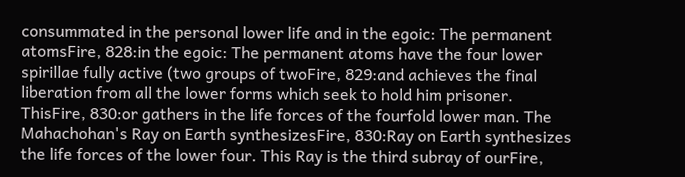consummated in the personal lower life and in the egoic: The permanent atomsFire, 828:in the egoic: The permanent atoms have the four lower spirillae fully active (two groups of twoFire, 829:and achieves the final liberation from all the lower forms which seek to hold him prisoner. ThisFire, 830:or gathers in the life forces of the fourfold lower man. The Mahachohan's Ray on Earth synthesizesFire, 830:Ray on Earth synthesizes the life forces of the lower four. This Ray is the third subray of ourFire,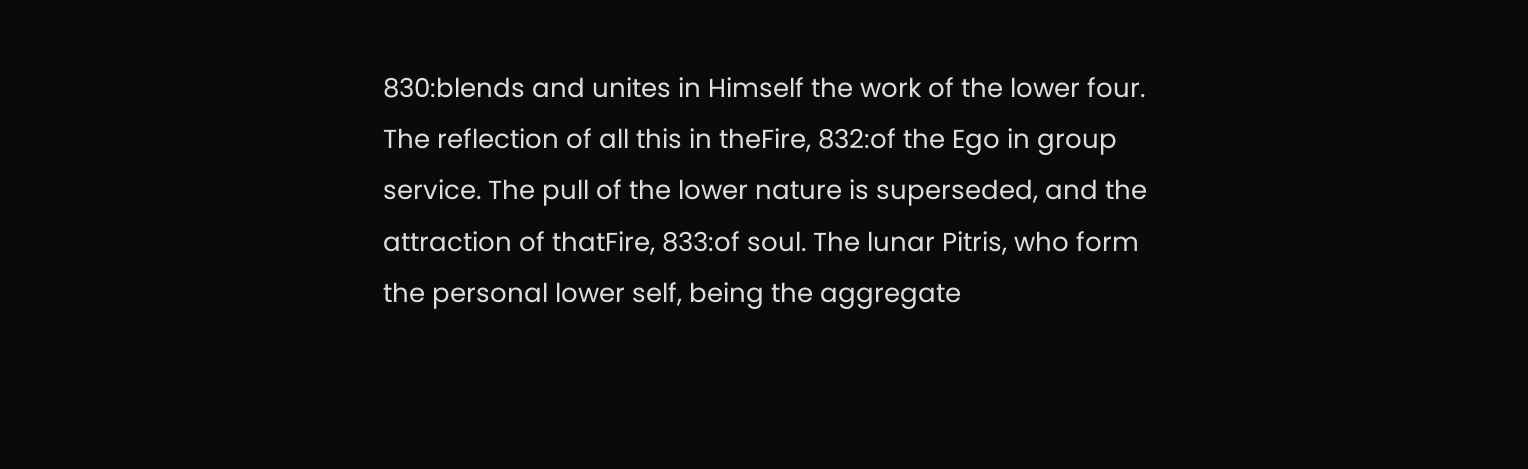830:blends and unites in Himself the work of the lower four. The reflection of all this in theFire, 832:of the Ego in group service. The pull of the lower nature is superseded, and the attraction of thatFire, 833:of soul. The lunar Pitris, who form the personal lower self, being the aggregate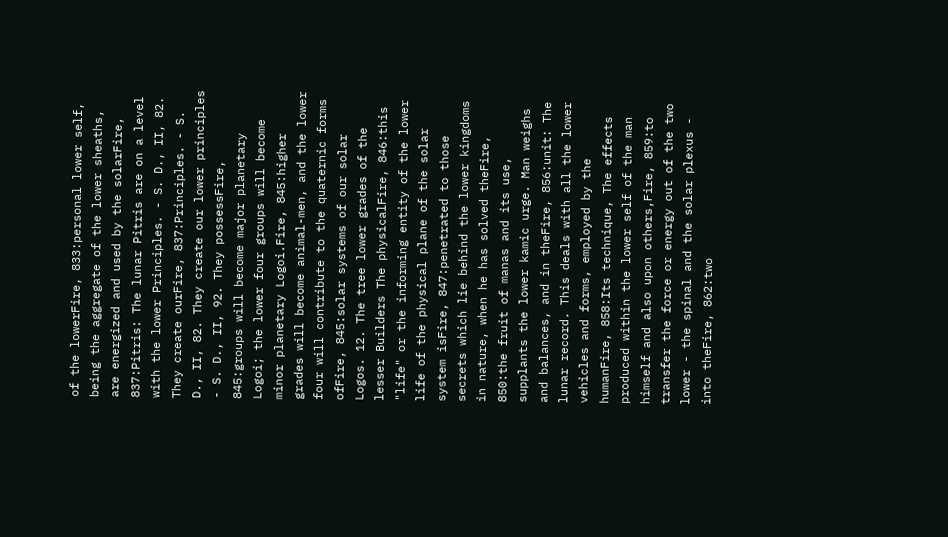of the lowerFire, 833:personal lower self, being the aggregate of the lower sheaths, are energized and used by the solarFire, 837:Pitris: The lunar Pitris are on a level with the lower Principles. - S. D., II, 82. They create ourFire, 837:Principles. - S. D., II, 82. They create our lower principles - S. D., II, 92. They possessFire, 845:groups will become major planetary Logoi; the lower four groups will become minor planetary Logoi.Fire, 845:higher grades will become animal-men, and the lower four will contribute to the quaternic forms ofFire, 845:solar systems of our solar Logos. 12. The tree lower grades of the lesser Builders The physicalFire, 846:this "life" or the informing entity of the lower life of the physical plane of the solar system isFire, 847:penetrated to those secrets which lie behind the lower kingdoms in nature, when he has solved theFire, 850:the fruit of manas and its use, supplants the lower kamic urge. Man weighs and balances, and in theFire, 856:unit: The lunar record. This deals with all the lower vehicles and forms, employed by the humanFire, 858:Its technique, The effects produced within the lower self of the man himself and also upon others,Fire, 859:to transfer the force or energy out of the two lower - the spinal and the solar plexus - into theFire, 862:two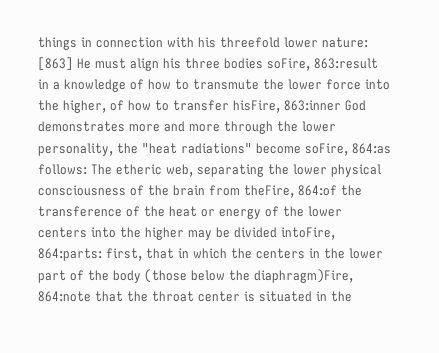things in connection with his threefold lower nature: [863] He must align his three bodies soFire, 863:result in a knowledge of how to transmute the lower force into the higher, of how to transfer hisFire, 863:inner God demonstrates more and more through the lower personality, the "heat radiations" become soFire, 864:as follows: The etheric web, separating the lower physical consciousness of the brain from theFire, 864:of the transference of the heat or energy of the lower centers into the higher may be divided intoFire, 864:parts: first, that in which the centers in the lower part of the body (those below the diaphragm)Fire, 864:note that the throat center is situated in the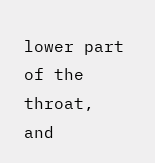lower part of the throat, and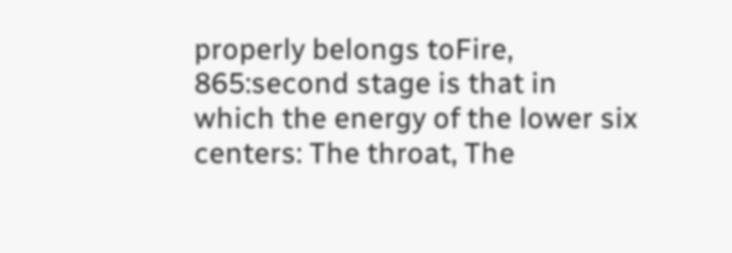properly belongs toFire, 865:second stage is that in which the energy of the lower six centers: The throat, The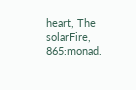heart, The solarFire, 865:monad.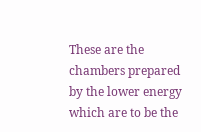These are the chambers prepared by the lower energy which are to be the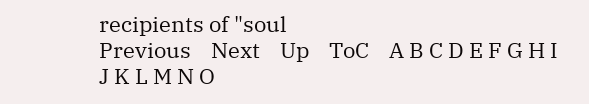recipients of "soul
Previous    Next    Up    ToC    A B C D E F G H I J K L M N O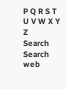P Q R S T U V W X Y Z
Search Search web